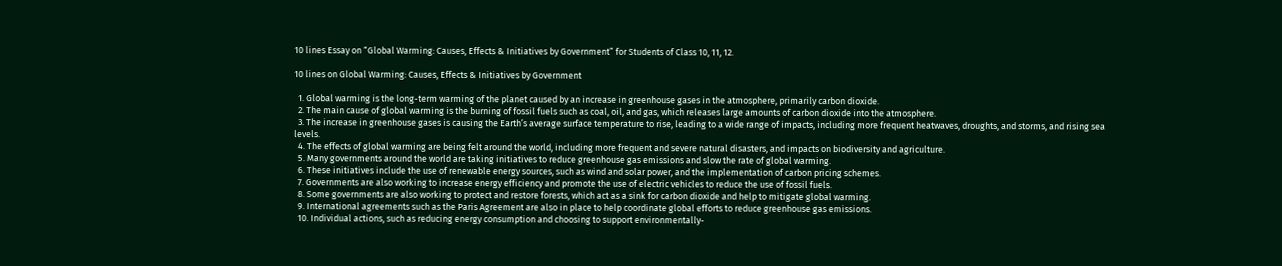10 lines Essay on “Global Warming: Causes, Effects & Initiatives by Government” for Students of Class 10, 11, 12.

10 lines on Global Warming: Causes, Effects & Initiatives by Government

  1. Global warming is the long-term warming of the planet caused by an increase in greenhouse gases in the atmosphere, primarily carbon dioxide.
  2. The main cause of global warming is the burning of fossil fuels such as coal, oil, and gas, which releases large amounts of carbon dioxide into the atmosphere.
  3. The increase in greenhouse gases is causing the Earth’s average surface temperature to rise, leading to a wide range of impacts, including more frequent heatwaves, droughts, and storms, and rising sea levels.
  4. The effects of global warming are being felt around the world, including more frequent and severe natural disasters, and impacts on biodiversity and agriculture.
  5. Many governments around the world are taking initiatives to reduce greenhouse gas emissions and slow the rate of global warming.
  6. These initiatives include the use of renewable energy sources, such as wind and solar power, and the implementation of carbon pricing schemes.
  7. Governments are also working to increase energy efficiency and promote the use of electric vehicles to reduce the use of fossil fuels.
  8. Some governments are also working to protect and restore forests, which act as a sink for carbon dioxide and help to mitigate global warming.
  9. International agreements such as the Paris Agreement are also in place to help coordinate global efforts to reduce greenhouse gas emissions.
  10. Individual actions, such as reducing energy consumption and choosing to support environmentally-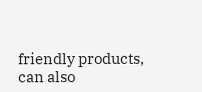friendly products, can also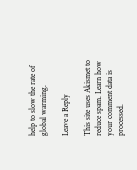help to slow the rate of global warming.

Leave a Reply

This site uses Akismet to reduce spam. Learn how your comment data is processed.